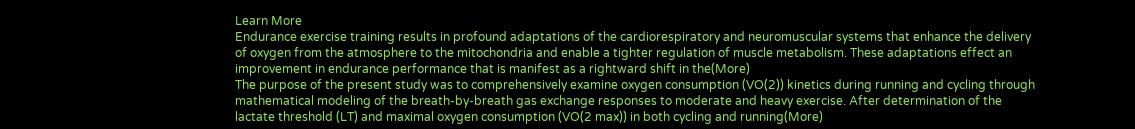Learn More
Endurance exercise training results in profound adaptations of the cardiorespiratory and neuromuscular systems that enhance the delivery of oxygen from the atmosphere to the mitochondria and enable a tighter regulation of muscle metabolism. These adaptations effect an improvement in endurance performance that is manifest as a rightward shift in the(More)
The purpose of the present study was to comprehensively examine oxygen consumption (VO(2)) kinetics during running and cycling through mathematical modeling of the breath-by-breath gas exchange responses to moderate and heavy exercise. After determination of the lactate threshold (LT) and maximal oxygen consumption (VO(2 max)) in both cycling and running(More)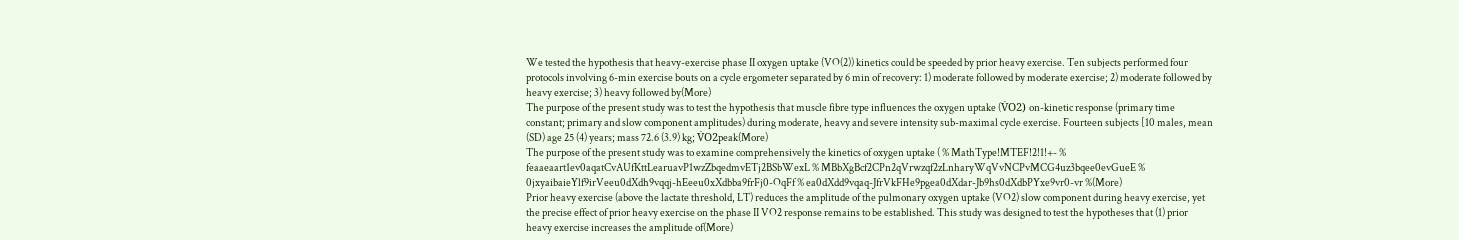We tested the hypothesis that heavy-exercise phase II oxygen uptake (VO(2)) kinetics could be speeded by prior heavy exercise. Ten subjects performed four protocols involving 6-min exercise bouts on a cycle ergometer separated by 6 min of recovery: 1) moderate followed by moderate exercise; 2) moderate followed by heavy exercise; 3) heavy followed by(More)
The purpose of the present study was to test the hypothesis that muscle fibre type influences the oxygen uptake (V̇O2) on-kinetic response (primary time constant; primary and slow component amplitudes) during moderate, heavy and severe intensity sub-maximal cycle exercise. Fourteen subjects [10 males, mean (SD) age 25 (4) years; mass 72.6 (3.9) kg; V̇O2peak(More)
The purpose of the present study was to examine comprehensively the kinetics of oxygen uptake ( % MathType!MTEF!2!1!+- % feaaeaart1ev0aqatCvAUfKttLearuavP1wzZbqedmvETj2BSbWexL % MBbXgBcf2CPn2qVrwzqf2zLnharyWqVvNCPvMCG4uz3bqee0evGueE % 0jxyaibaieYlf9irVeeu0dXdh9vqqj-hEeeu0xXdbba9frFj0-OqFf % ea0dXdd9vqaq-JfrVkFHe9pgea0dXdar-Jb9hs0dXdbPYxe9vr0-vr %(More)
Prior heavy exercise (above the lactate threshold, LT) reduces the amplitude of the pulmonary oxygen uptake (VO2) slow component during heavy exercise, yet the precise effect of prior heavy exercise on the phase II VO2 response remains to be established. This study was designed to test the hypotheses that (1) prior heavy exercise increases the amplitude of(More)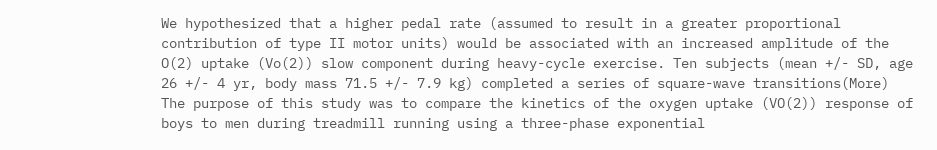We hypothesized that a higher pedal rate (assumed to result in a greater proportional contribution of type II motor units) would be associated with an increased amplitude of the O(2) uptake (Vo(2)) slow component during heavy-cycle exercise. Ten subjects (mean +/- SD, age 26 +/- 4 yr, body mass 71.5 +/- 7.9 kg) completed a series of square-wave transitions(More)
The purpose of this study was to compare the kinetics of the oxygen uptake (VO(2)) response of boys to men during treadmill running using a three-phase exponential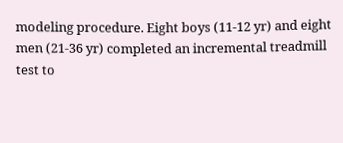modeling procedure. Eight boys (11-12 yr) and eight men (21-36 yr) completed an incremental treadmill test to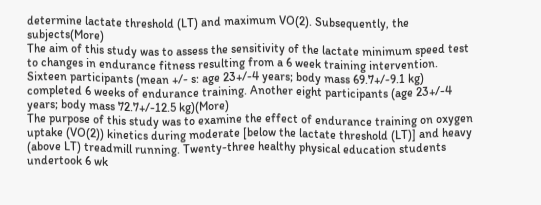determine lactate threshold (LT) and maximum VO(2). Subsequently, the subjects(More)
The aim of this study was to assess the sensitivity of the lactate minimum speed test to changes in endurance fitness resulting from a 6 week training intervention. Sixteen participants (mean +/- s: age 23+/-4 years; body mass 69.7+/-9.1 kg) completed 6 weeks of endurance training. Another eight participants (age 23+/-4 years; body mass 72.7+/-12.5 kg)(More)
The purpose of this study was to examine the effect of endurance training on oxygen uptake (VO(2)) kinetics during moderate [below the lactate threshold (LT)] and heavy (above LT) treadmill running. Twenty-three healthy physical education students undertook 6 wk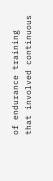of endurance training that involved continuous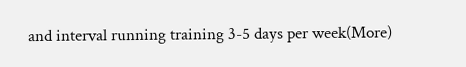and interval running training 3-5 days per week(More)